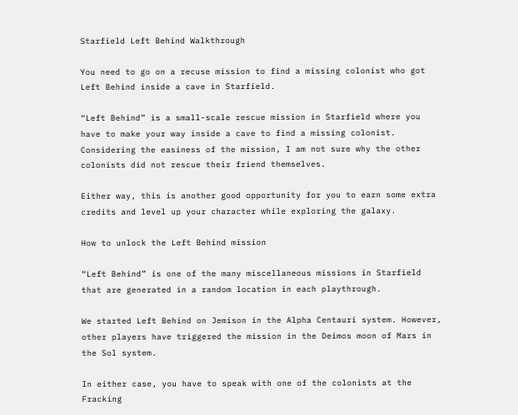Starfield Left Behind Walkthrough

You need to go on a recuse mission to find a missing colonist who got Left Behind inside a cave in Starfield.

“Left Behind” is a small-scale rescue mission in Starfield where you have to make your way inside a cave to find a missing colonist. Considering the easiness of the mission, I am not sure why the other colonists did not rescue their friend themselves.

Either way, this is another good opportunity for you to earn some extra credits and level up your character while exploring the galaxy.

How to unlock the Left Behind mission

“Left Behind” is one of the many miscellaneous missions in Starfield that are generated in a random location in each playthrough.

We started Left Behind on Jemison in the Alpha Centauri system. However, other players have triggered the mission in the Deimos moon of Mars in the Sol system.

In either case, you have to speak with one of the colonists at the Fracking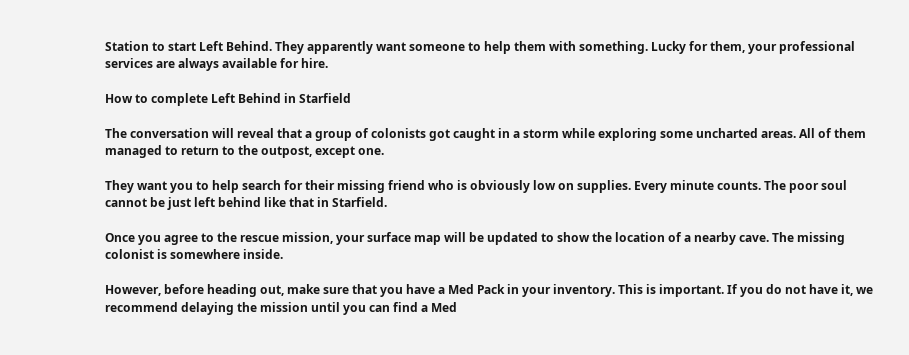Station to start Left Behind. They apparently want someone to help them with something. Lucky for them, your professional services are always available for hire.

How to complete Left Behind in Starfield

The conversation will reveal that a group of colonists got caught in a storm while exploring some uncharted areas. All of them managed to return to the outpost, except one.

They want you to help search for their missing friend who is obviously low on supplies. Every minute counts. The poor soul cannot be just left behind like that in Starfield.

Once you agree to the rescue mission, your surface map will be updated to show the location of a nearby cave. The missing colonist is somewhere inside.

However, before heading out, make sure that you have a Med Pack in your inventory. This is important. If you do not have it, we recommend delaying the mission until you can find a Med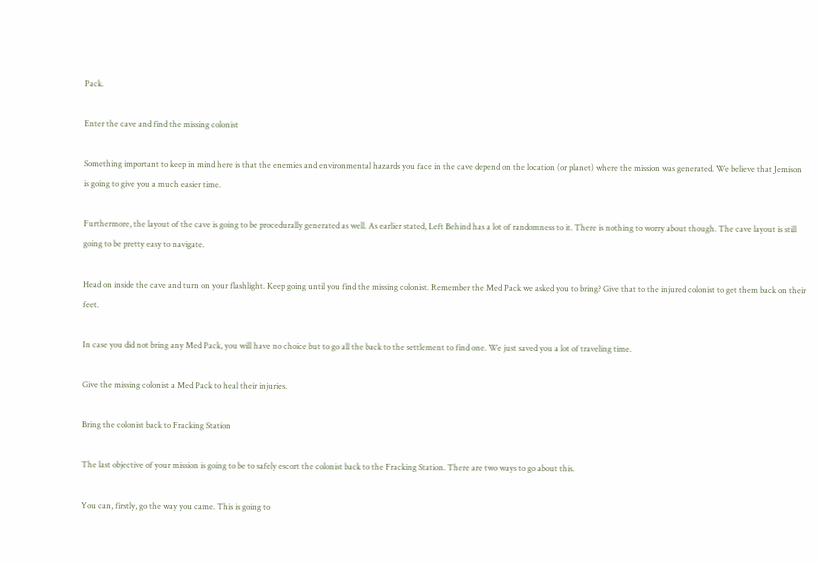Pack.

Enter the cave and find the missing colonist

Something important to keep in mind here is that the enemies and environmental hazards you face in the cave depend on the location (or planet) where the mission was generated. We believe that Jemison is going to give you a much easier time.

Furthermore, the layout of the cave is going to be procedurally generated as well. As earlier stated, Left Behind has a lot of randomness to it. There is nothing to worry about though. The cave layout is still going to be pretty easy to navigate.

Head on inside the cave and turn on your flashlight. Keep going until you find the missing colonist. Remember the Med Pack we asked you to bring? Give that to the injured colonist to get them back on their feet.

In case you did not bring any Med Pack, you will have no choice but to go all the back to the settlement to find one. We just saved you a lot of traveling time.

Give the missing colonist a Med Pack to heal their injuries.

Bring the colonist back to Fracking Station

The last objective of your mission is going to be to safely escort the colonist back to the Fracking Station. There are two ways to go about this.

You can, firstly, go the way you came. This is going to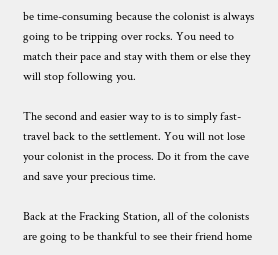be time-consuming because the colonist is always going to be tripping over rocks. You need to match their pace and stay with them or else they will stop following you.

The second and easier way to is to simply fast-travel back to the settlement. You will not lose your colonist in the process. Do it from the cave and save your precious time.

Back at the Fracking Station, all of the colonists are going to be thankful to see their friend home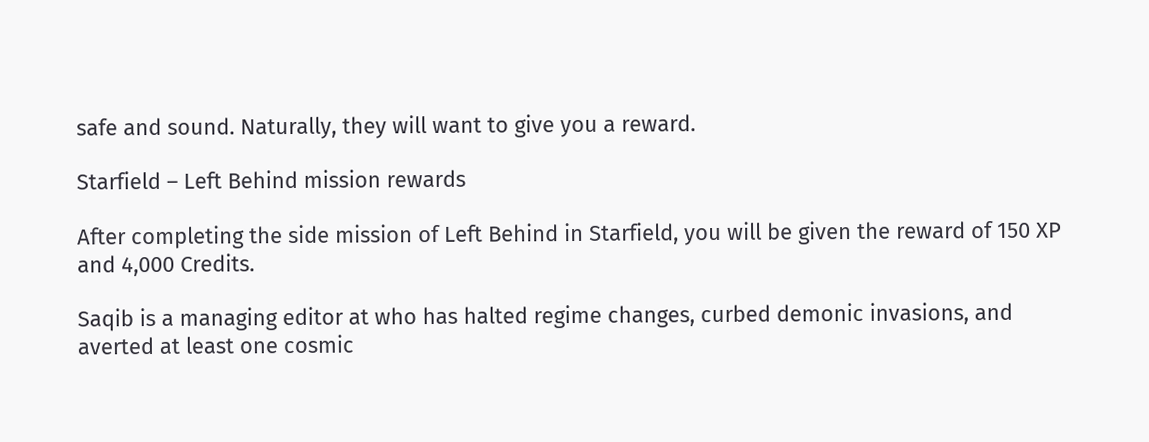safe and sound. Naturally, they will want to give you a reward.

Starfield – Left Behind mission rewards

After completing the side mission of Left Behind in Starfield, you will be given the reward of 150 XP and 4,000 Credits.

Saqib is a managing editor at who has halted regime changes, curbed demonic invasions, and averted at least one cosmic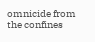omnicide from the confines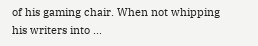of his gaming chair. When not whipping his writers into ...